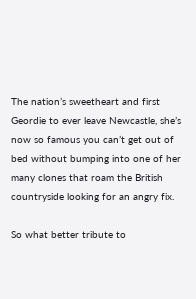The nation’s sweetheart and first Geordie to ever leave Newcastle, she’s now so famous you can’t get out of bed without bumping into one of her many clones that roam the British countryside looking for an angry fix.

So what better tribute to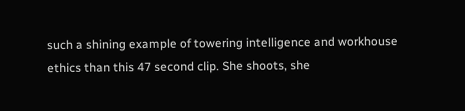such a shining example of towering intelligence and workhouse ethics than this 47 second clip. She shoots, she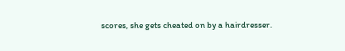scores, she gets cheated on by a hairdresser.